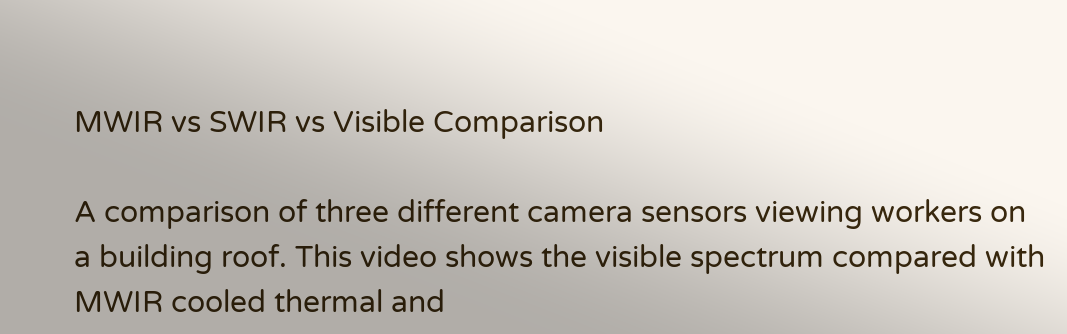MWIR vs SWIR vs Visible Comparison

A comparison of three different camera sensors viewing workers on a building roof. This video shows the visible spectrum compared with MWIR cooled thermal and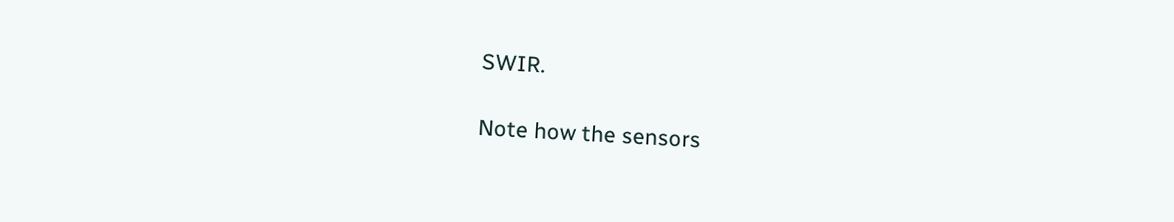SWIR.

Note how the sensors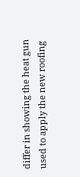differ in showing the heat gun used to apply the new roofing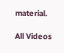material.

All Videos